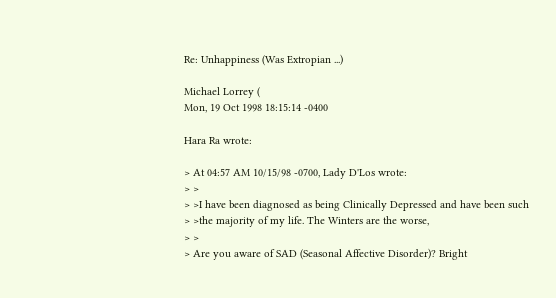Re: Unhappiness (Was Extropian ...)

Michael Lorrey (
Mon, 19 Oct 1998 18:15:14 -0400

Hara Ra wrote:

> At 04:57 AM 10/15/98 -0700, Lady D'Los wrote:
> >
> >I have been diagnosed as being Clinically Depressed and have been such
> >the majority of my life. The Winters are the worse,
> >
> Are you aware of SAD (Seasonal Affective Disorder)? Bright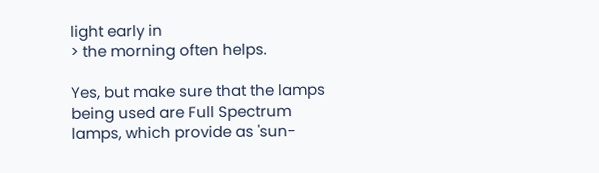light early in
> the morning often helps.

Yes, but make sure that the lamps being used are Full Spectrum lamps, which provide as 'sun-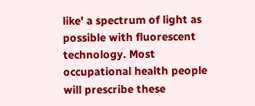like' a spectrum of light as possible with fluorescent technology. Most occupational health people will prescribe these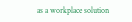as a workplace solution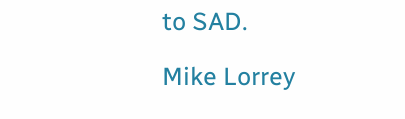to SAD.

Mike Lorrey